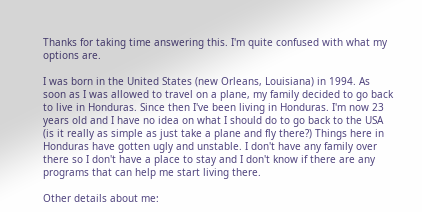Thanks for taking time answering this. I'm quite confused with what my options are.

I was born in the United States (new Orleans, Louisiana) in 1994. As soon as I was allowed to travel on a plane, my family decided to go back to live in Honduras. Since then I've been living in Honduras. I'm now 23 years old and I have no idea on what I should do to go back to the USA (is it really as simple as just take a plane and fly there?) Things here in Honduras have gotten ugly and unstable. I don't have any family over there so I don't have a place to stay and I don't know if there are any programs that can help me start living there.

Other details about me: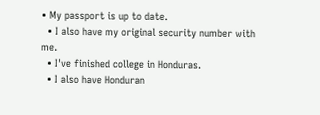• My passport is up to date.
  • I also have my original security number with me.
  • I've finished college in Honduras.
  • I also have Honduran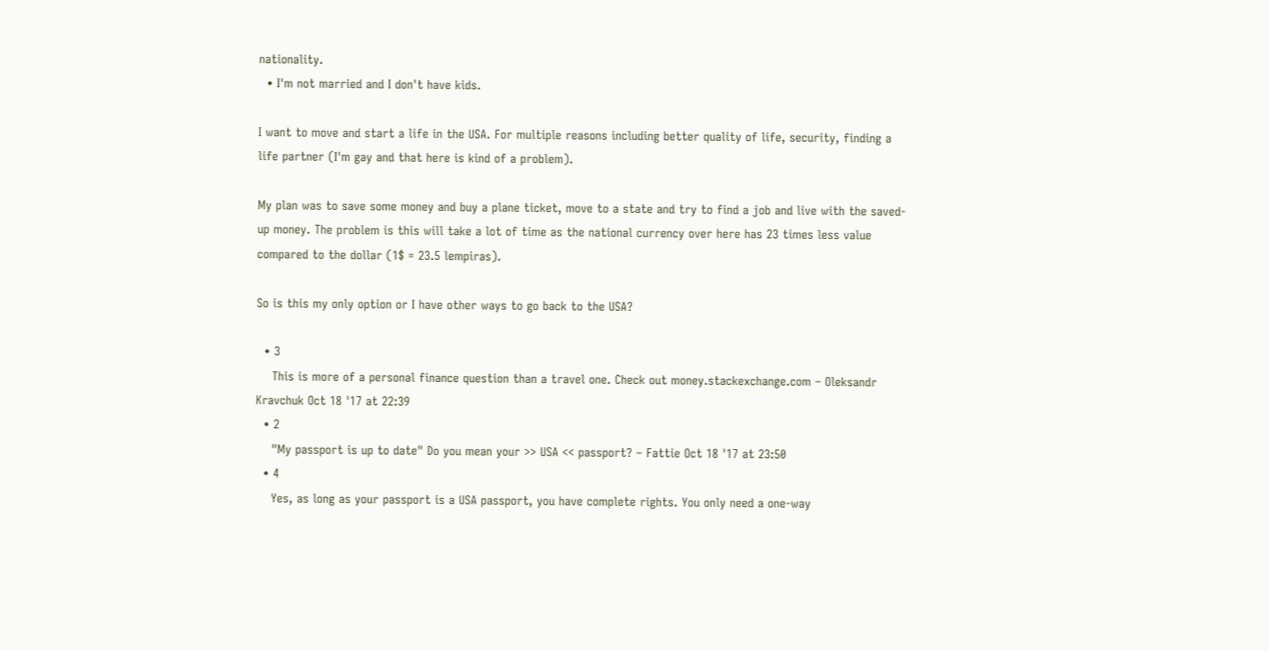nationality.
  • I'm not married and I don't have kids.

I want to move and start a life in the USA. For multiple reasons including better quality of life, security, finding a life partner (I'm gay and that here is kind of a problem).

My plan was to save some money and buy a plane ticket, move to a state and try to find a job and live with the saved-up money. The problem is this will take a lot of time as the national currency over here has 23 times less value compared to the dollar (1$ = 23.5 lempiras).

So is this my only option or I have other ways to go back to the USA?

  • 3
    This is more of a personal finance question than a travel one. Check out money.stackexchange.com – Oleksandr Kravchuk Oct 18 '17 at 22:39
  • 2
    "My passport is up to date" Do you mean your >> USA << passport? – Fattie Oct 18 '17 at 23:50
  • 4
    Yes, as long as your passport is a USA passport, you have complete rights. You only need a one-way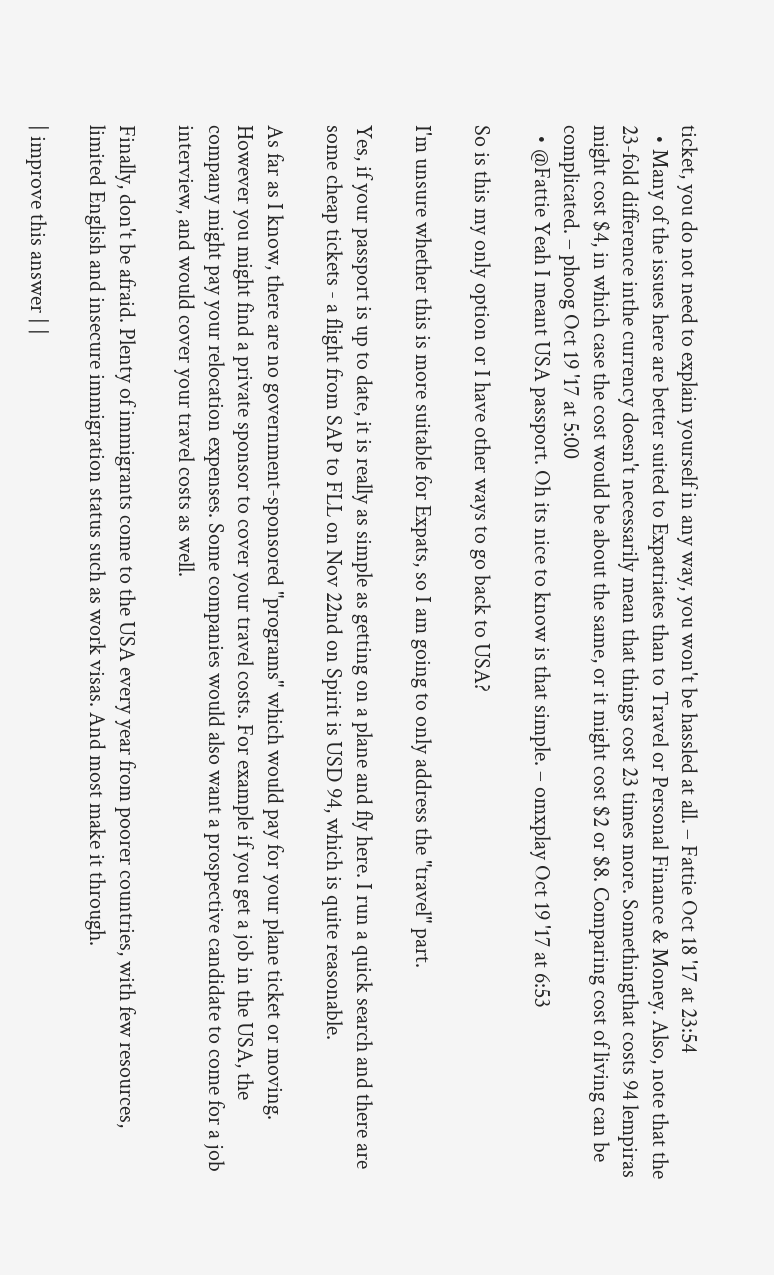ticket, you do not need to explain yourself in any way, you won't be hassled at all. – Fattie Oct 18 '17 at 23:54
  • Many of the issues here are better suited to Expatriates than to Travel or Personal Finance & Money. Also, note that the 23-fold difference inthe currency doesn't necessarily mean that things cost 23 times more. Somethingthat costs 94 lempiras might cost $4, in which case the cost would be about the same, or it might cost $2 or $8. Comparing cost of living can be complicated. – phoog Oct 19 '17 at 5:00
  • @Fattie Yeah I meant USA passport. Oh its nice to know is that simple. – omxplay Oct 19 '17 at 6:53

So is this my only option or I have other ways to go back to USA?

I'm unsure whether this is more suitable for Expats, so I am going to only address the "travel" part.

Yes, if your passport is up to date, it is really as simple as getting on a plane and fly here. I run a quick search and there are some cheap tickets - a flight from SAP to FLL on Nov 22nd on Spirit is USD 94, which is quite reasonable.

As far as I know, there are no government-sponsored "programs" which would pay for your plane ticket or moving. However you might find a private sponsor to cover your travel costs. For example if you get a job in the USA, the company might pay your relocation expenses. Some companies would also want a prospective candidate to come for a job interview, and would cover your travel costs as well.

Finally, don't be afraid. Plenty of immigrants come to the USA every year from poorer countries, with few resources, limited English and insecure immigration status such as work visas. And most make it through.

| improve this answer | |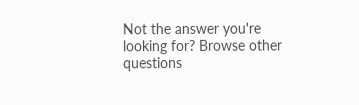Not the answer you're looking for? Browse other questions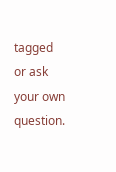tagged or ask your own question.